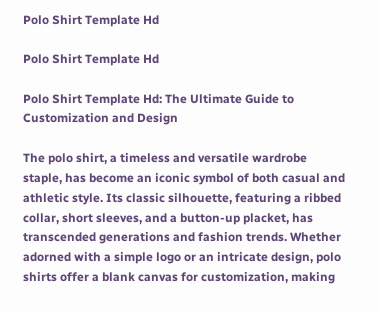Polo Shirt Template Hd

Polo Shirt Template Hd

Polo Shirt Template Hd: The Ultimate Guide to Customization and Design

The polo shirt, a timeless and versatile wardrobe staple, has become an iconic symbol of both casual and athletic style. Its classic silhouette, featuring a ribbed collar, short sleeves, and a button-up placket, has transcended generations and fashion trends. Whether adorned with a simple logo or an intricate design, polo shirts offer a blank canvas for customization, making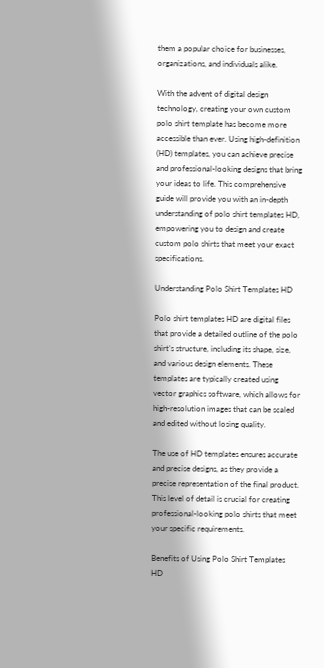them a popular choice for businesses, organizations, and individuals alike.

With the advent of digital design technology, creating your own custom polo shirt template has become more accessible than ever. Using high-definition (HD) templates, you can achieve precise and professional-looking designs that bring your ideas to life. This comprehensive guide will provide you with an in-depth understanding of polo shirt templates HD, empowering you to design and create custom polo shirts that meet your exact specifications.

Understanding Polo Shirt Templates HD

Polo shirt templates HD are digital files that provide a detailed outline of the polo shirt’s structure, including its shape, size, and various design elements. These templates are typically created using vector graphics software, which allows for high-resolution images that can be scaled and edited without losing quality.

The use of HD templates ensures accurate and precise designs, as they provide a precise representation of the final product. This level of detail is crucial for creating professional-looking polo shirts that meet your specific requirements.

Benefits of Using Polo Shirt Templates HD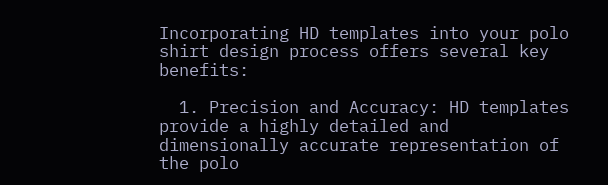Incorporating HD templates into your polo shirt design process offers several key benefits:

  1. Precision and Accuracy: HD templates provide a highly detailed and dimensionally accurate representation of the polo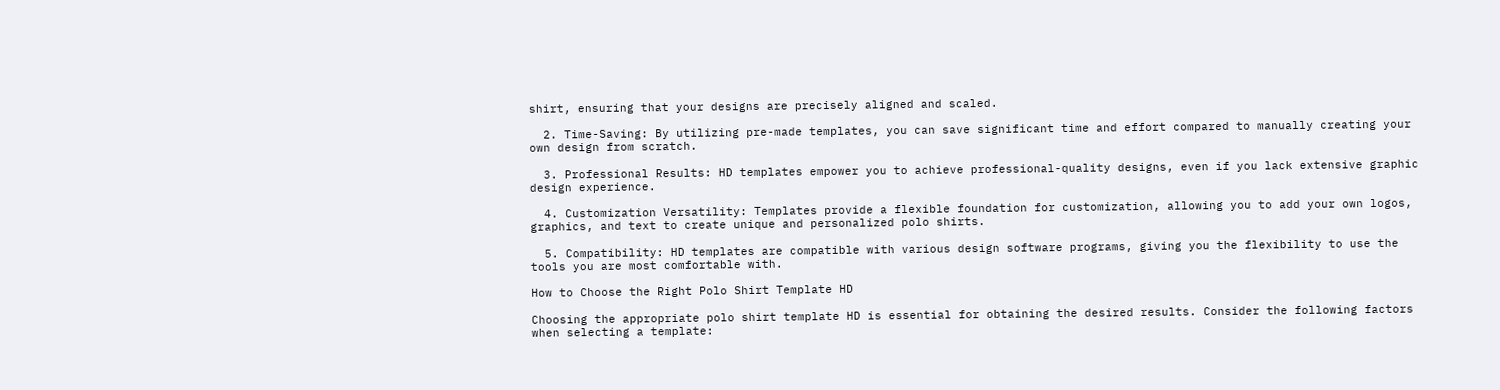shirt, ensuring that your designs are precisely aligned and scaled.

  2. Time-Saving: By utilizing pre-made templates, you can save significant time and effort compared to manually creating your own design from scratch.

  3. Professional Results: HD templates empower you to achieve professional-quality designs, even if you lack extensive graphic design experience.

  4. Customization Versatility: Templates provide a flexible foundation for customization, allowing you to add your own logos, graphics, and text to create unique and personalized polo shirts.

  5. Compatibility: HD templates are compatible with various design software programs, giving you the flexibility to use the tools you are most comfortable with.

How to Choose the Right Polo Shirt Template HD

Choosing the appropriate polo shirt template HD is essential for obtaining the desired results. Consider the following factors when selecting a template: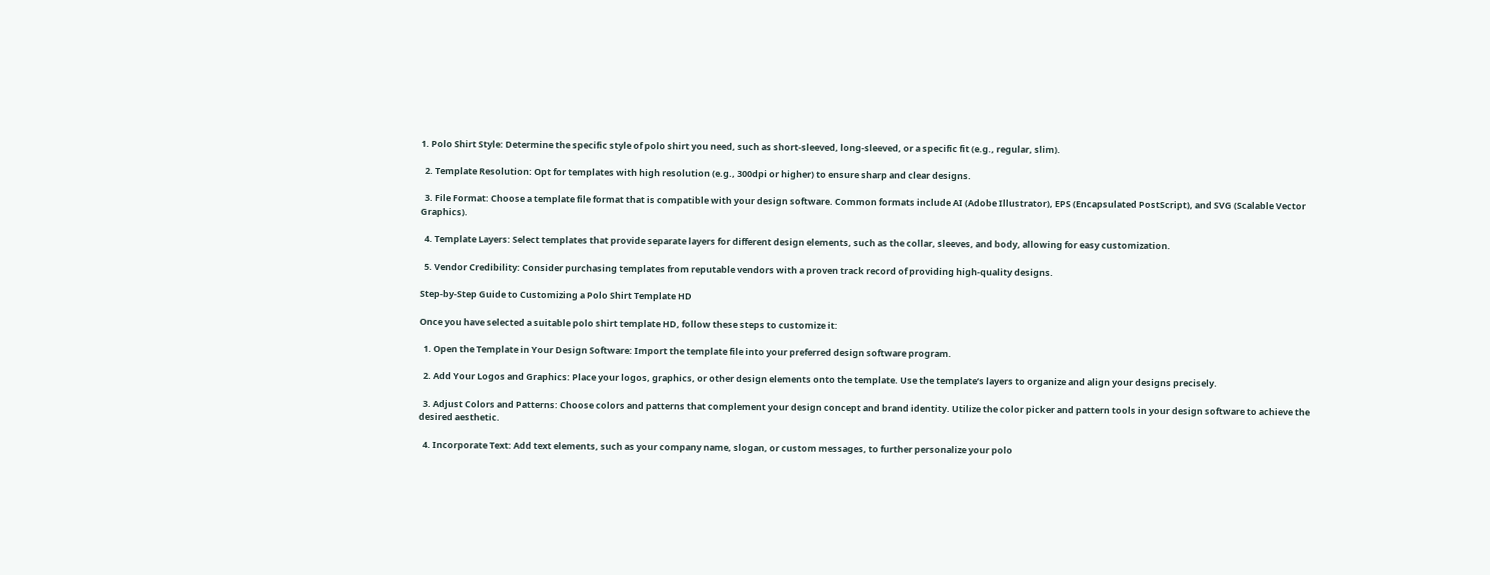1. Polo Shirt Style: Determine the specific style of polo shirt you need, such as short-sleeved, long-sleeved, or a specific fit (e.g., regular, slim).

  2. Template Resolution: Opt for templates with high resolution (e.g., 300dpi or higher) to ensure sharp and clear designs.

  3. File Format: Choose a template file format that is compatible with your design software. Common formats include AI (Adobe Illustrator), EPS (Encapsulated PostScript), and SVG (Scalable Vector Graphics).

  4. Template Layers: Select templates that provide separate layers for different design elements, such as the collar, sleeves, and body, allowing for easy customization.

  5. Vendor Credibility: Consider purchasing templates from reputable vendors with a proven track record of providing high-quality designs.

Step-by-Step Guide to Customizing a Polo Shirt Template HD

Once you have selected a suitable polo shirt template HD, follow these steps to customize it:

  1. Open the Template in Your Design Software: Import the template file into your preferred design software program.

  2. Add Your Logos and Graphics: Place your logos, graphics, or other design elements onto the template. Use the template’s layers to organize and align your designs precisely.

  3. Adjust Colors and Patterns: Choose colors and patterns that complement your design concept and brand identity. Utilize the color picker and pattern tools in your design software to achieve the desired aesthetic.

  4. Incorporate Text: Add text elements, such as your company name, slogan, or custom messages, to further personalize your polo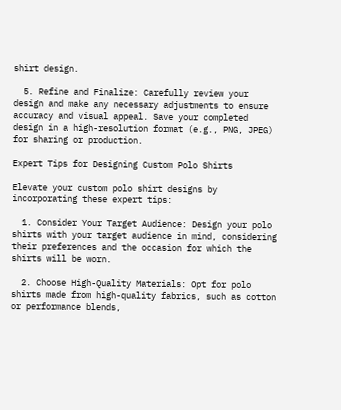shirt design.

  5. Refine and Finalize: Carefully review your design and make any necessary adjustments to ensure accuracy and visual appeal. Save your completed design in a high-resolution format (e.g., PNG, JPEG) for sharing or production.

Expert Tips for Designing Custom Polo Shirts

Elevate your custom polo shirt designs by incorporating these expert tips:

  1. Consider Your Target Audience: Design your polo shirts with your target audience in mind, considering their preferences and the occasion for which the shirts will be worn.

  2. Choose High-Quality Materials: Opt for polo shirts made from high-quality fabrics, such as cotton or performance blends,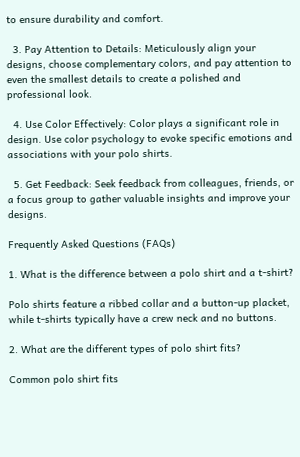to ensure durability and comfort.

  3. Pay Attention to Details: Meticulously align your designs, choose complementary colors, and pay attention to even the smallest details to create a polished and professional look.

  4. Use Color Effectively: Color plays a significant role in design. Use color psychology to evoke specific emotions and associations with your polo shirts.

  5. Get Feedback: Seek feedback from colleagues, friends, or a focus group to gather valuable insights and improve your designs.

Frequently Asked Questions (FAQs)

1. What is the difference between a polo shirt and a t-shirt?

Polo shirts feature a ribbed collar and a button-up placket, while t-shirts typically have a crew neck and no buttons.

2. What are the different types of polo shirt fits?

Common polo shirt fits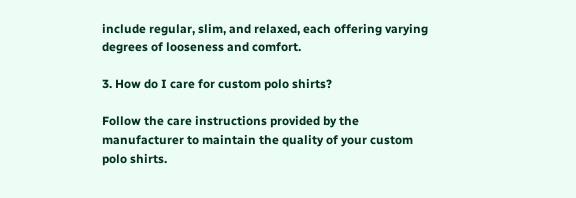include regular, slim, and relaxed, each offering varying degrees of looseness and comfort.

3. How do I care for custom polo shirts?

Follow the care instructions provided by the manufacturer to maintain the quality of your custom polo shirts.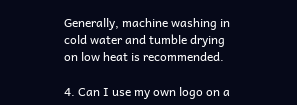Generally, machine washing in cold water and tumble drying on low heat is recommended.

4. Can I use my own logo on a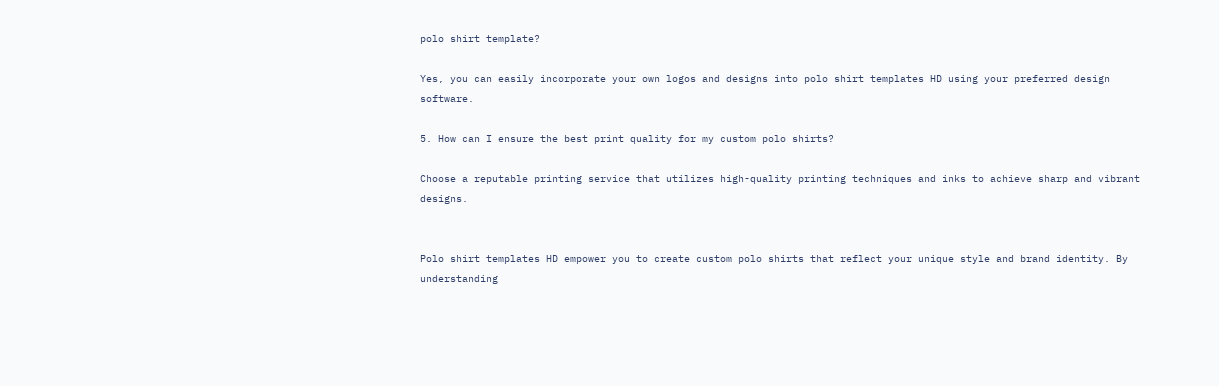polo shirt template?

Yes, you can easily incorporate your own logos and designs into polo shirt templates HD using your preferred design software.

5. How can I ensure the best print quality for my custom polo shirts?

Choose a reputable printing service that utilizes high-quality printing techniques and inks to achieve sharp and vibrant designs.


Polo shirt templates HD empower you to create custom polo shirts that reflect your unique style and brand identity. By understanding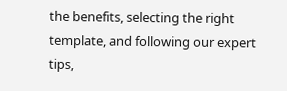the benefits, selecting the right template, and following our expert tips,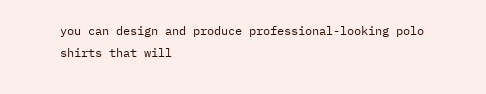you can design and produce professional-looking polo shirts that will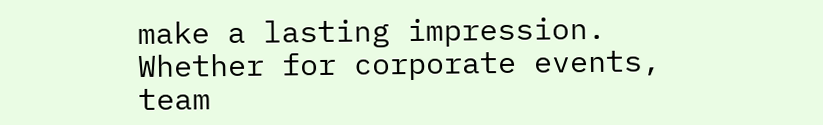make a lasting impression. Whether for corporate events, team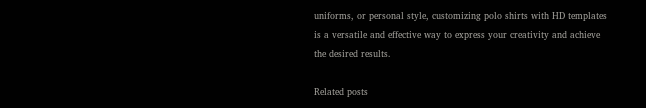uniforms, or personal style, customizing polo shirts with HD templates is a versatile and effective way to express your creativity and achieve the desired results.

Related posts